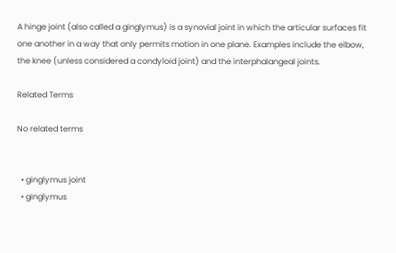A hinge joint (also called a ginglymus) is a synovial joint in which the articular surfaces fit one another in a way that only permits motion in one plane. Examples include the elbow, the knee (unless considered a condyloid joint) and the interphalangeal joints.

Related Terms

No related terms


  • ginglymus joint
  • ginglymus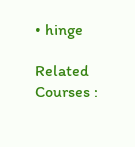• hinge

Related Courses :